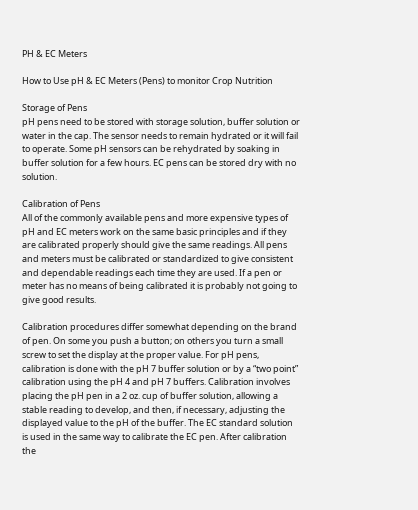PH & EC Meters

How to Use pH & EC Meters (Pens) to monitor Crop Nutrition

Storage of Pens
pH pens need to be stored with storage solution, buffer solution or water in the cap. The sensor needs to remain hydrated or it will fail to operate. Some pH sensors can be rehydrated by soaking in buffer solution for a few hours. EC pens can be stored dry with no solution.

Calibration of Pens
All of the commonly available pens and more expensive types of pH and EC meters work on the same basic principles and if they are calibrated properly should give the same readings. All pens and meters must be calibrated or standardized to give consistent and dependable readings each time they are used. If a pen or meter has no means of being calibrated it is probably not going to give good results.

Calibration procedures differ somewhat depending on the brand of pen. On some you push a button; on others you turn a small screw to set the display at the proper value. For pH pens, calibration is done with the pH 7 buffer solution or by a “two point” calibration using the pH 4 and pH 7 buffers. Calibration involves placing the pH pen in a 2 oz. cup of buffer solution, allowing a stable reading to develop, and then, if necessary, adjusting the displayed value to the pH of the buffer. The EC standard solution is used in the same way to calibrate the EC pen. After calibration the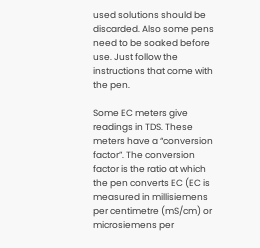used solutions should be discarded. Also some pens need to be soaked before use. Just follow the instructions that come with the pen.

Some EC meters give readings in TDS. These meters have a “conversion factor”. The conversion factor is the ratio at which the pen converts EC (EC is measured in millisiemens per centimetre (mS/cm) or microsiemens per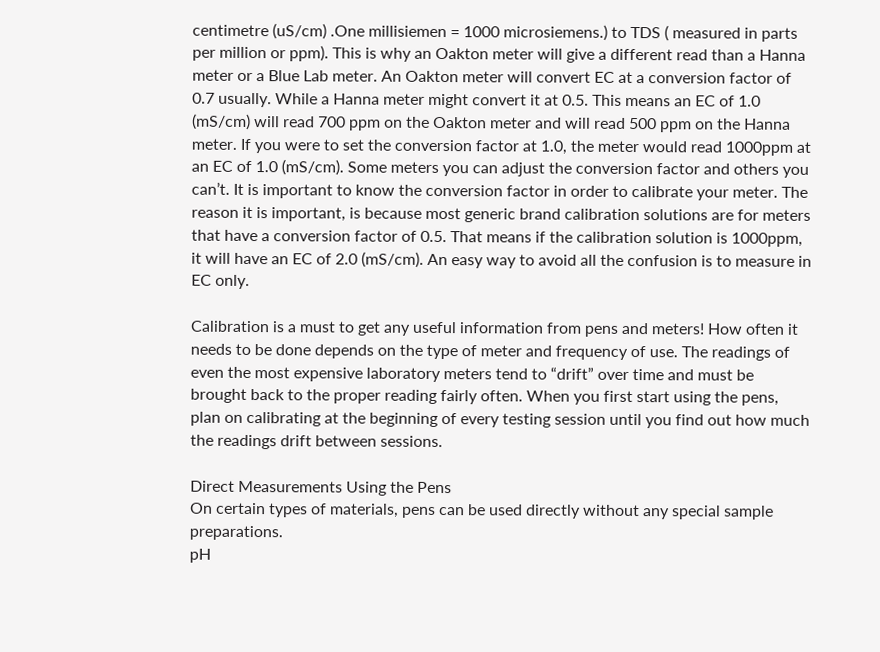centimetre (uS/cm) .One millisiemen = 1000 microsiemens.) to TDS ( measured in parts per million or ppm). This is why an Oakton meter will give a different read than a Hanna meter or a Blue Lab meter. An Oakton meter will convert EC at a conversion factor of 0.7 usually. While a Hanna meter might convert it at 0.5. This means an EC of 1.0 (mS/cm) will read 700 ppm on the Oakton meter and will read 500 ppm on the Hanna meter. If you were to set the conversion factor at 1.0, the meter would read 1000ppm at an EC of 1.0 (mS/cm). Some meters you can adjust the conversion factor and others you can’t. It is important to know the conversion factor in order to calibrate your meter. The reason it is important, is because most generic brand calibration solutions are for meters that have a conversion factor of 0.5. That means if the calibration solution is 1000ppm, it will have an EC of 2.0 (mS/cm). An easy way to avoid all the confusion is to measure in EC only.

Calibration is a must to get any useful information from pens and meters! How often it needs to be done depends on the type of meter and frequency of use. The readings of even the most expensive laboratory meters tend to “drift” over time and must be brought back to the proper reading fairly often. When you first start using the pens, plan on calibrating at the beginning of every testing session until you find out how much the readings drift between sessions.

Direct Measurements Using the Pens
On certain types of materials, pens can be used directly without any special sample preparations.
pH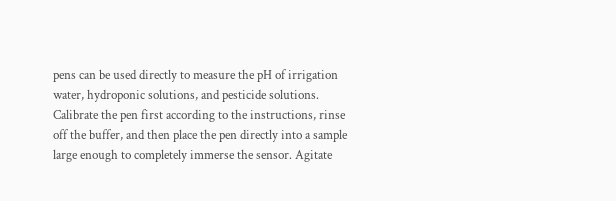pens can be used directly to measure the pH of irrigation water, hydroponic solutions, and pesticide solutions. Calibrate the pen first according to the instructions, rinse off the buffer, and then place the pen directly into a sample large enough to completely immerse the sensor. Agitate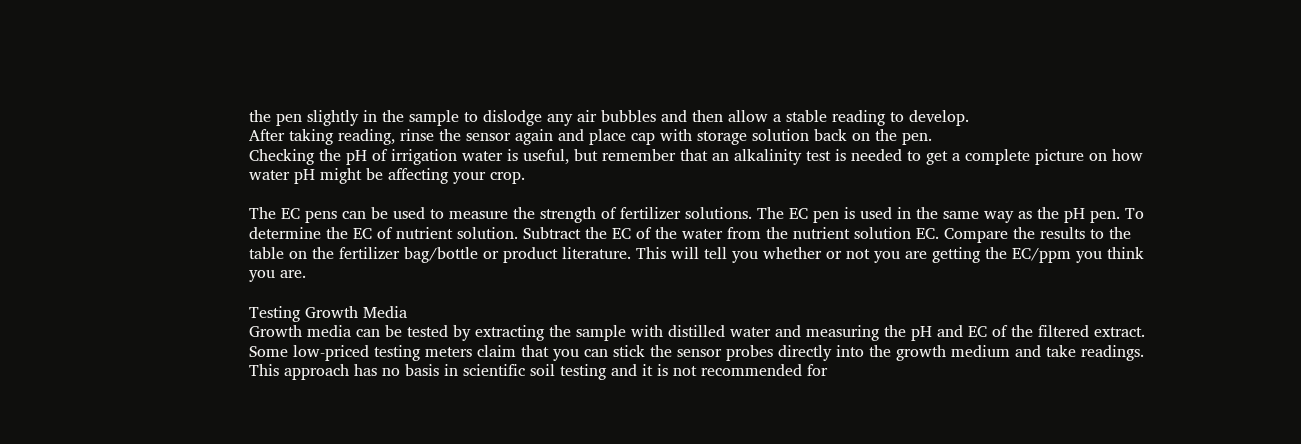the pen slightly in the sample to dislodge any air bubbles and then allow a stable reading to develop.
After taking reading, rinse the sensor again and place cap with storage solution back on the pen.
Checking the pH of irrigation water is useful, but remember that an alkalinity test is needed to get a complete picture on how water pH might be affecting your crop.

The EC pens can be used to measure the strength of fertilizer solutions. The EC pen is used in the same way as the pH pen. To determine the EC of nutrient solution. Subtract the EC of the water from the nutrient solution EC. Compare the results to the table on the fertilizer bag/bottle or product literature. This will tell you whether or not you are getting the EC/ppm you think you are.

Testing Growth Media
Growth media can be tested by extracting the sample with distilled water and measuring the pH and EC of the filtered extract. Some low-priced testing meters claim that you can stick the sensor probes directly into the growth medium and take readings. This approach has no basis in scientific soil testing and it is not recommended for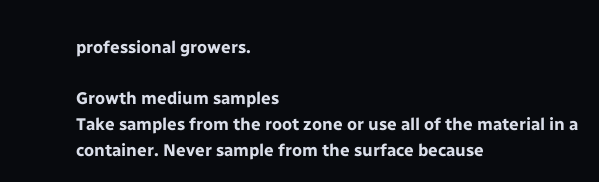professional growers.

Growth medium samples
Take samples from the root zone or use all of the material in a container. Never sample from the surface because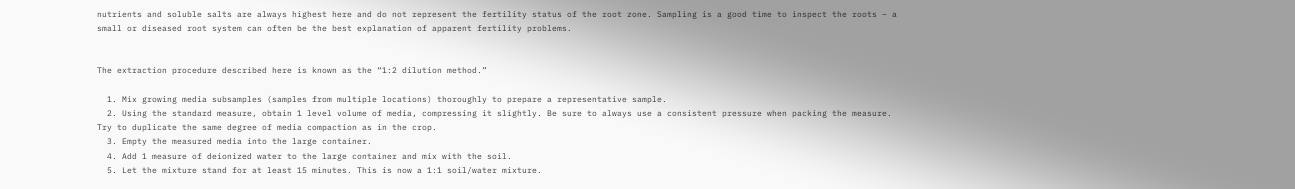nutrients and soluble salts are always highest here and do not represent the fertility status of the root zone. Sampling is a good time to inspect the roots – a small or diseased root system can often be the best explanation of apparent fertility problems.


The extraction procedure described here is known as the “1:2 dilution method.”

  1. Mix growing media subsamples (samples from multiple locations) thoroughly to prepare a representative sample.
  2. Using the standard measure, obtain 1 level volume of media, compressing it slightly. Be sure to always use a consistent pressure when packing the measure. Try to duplicate the same degree of media compaction as in the crop.
  3. Empty the measured media into the large container.
  4. Add 1 measure of deionized water to the large container and mix with the soil.
  5. Let the mixture stand for at least 15 minutes. This is now a 1:1 soil/water mixture.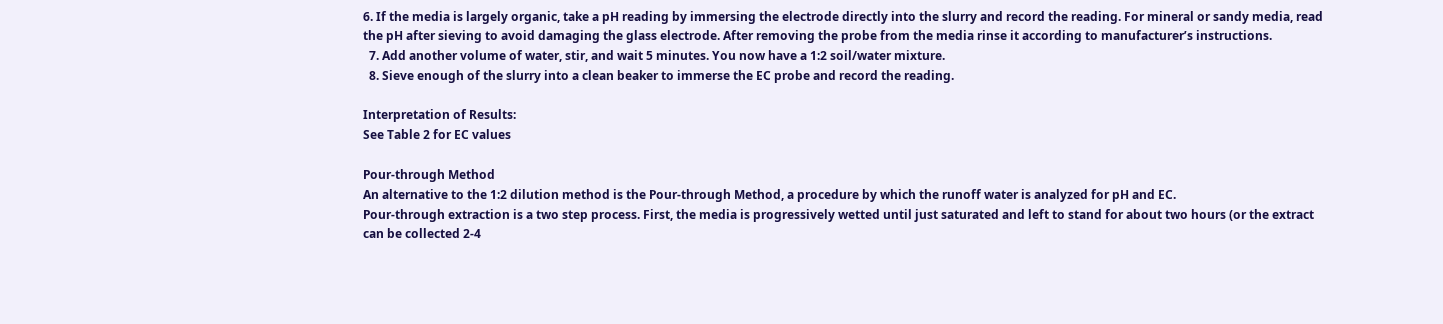6. If the media is largely organic, take a pH reading by immersing the electrode directly into the slurry and record the reading. For mineral or sandy media, read the pH after sieving to avoid damaging the glass electrode. After removing the probe from the media rinse it according to manufacturer’s instructions.
  7. Add another volume of water, stir, and wait 5 minutes. You now have a 1:2 soil/water mixture.
  8. Sieve enough of the slurry into a clean beaker to immerse the EC probe and record the reading.

Interpretation of Results:
See Table 2 for EC values

Pour-through Method
An alternative to the 1:2 dilution method is the Pour-through Method, a procedure by which the runoff water is analyzed for pH and EC.
Pour-through extraction is a two step process. First, the media is progressively wetted until just saturated and left to stand for about two hours (or the extract can be collected 2-4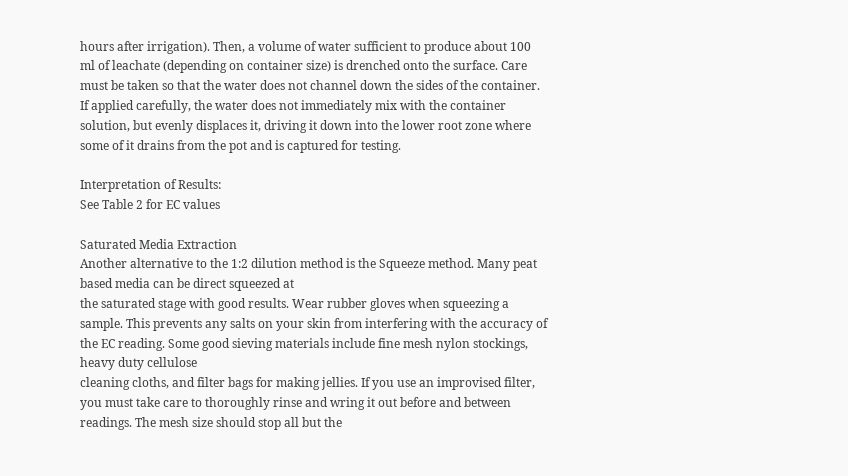hours after irrigation). Then, a volume of water sufficient to produce about 100 ml of leachate (depending on container size) is drenched onto the surface. Care must be taken so that the water does not channel down the sides of the container. If applied carefully, the water does not immediately mix with the container solution, but evenly displaces it, driving it down into the lower root zone where some of it drains from the pot and is captured for testing.

Interpretation of Results:
See Table 2 for EC values

Saturated Media Extraction
Another alternative to the 1:2 dilution method is the Squeeze method. Many peat based media can be direct squeezed at
the saturated stage with good results. Wear rubber gloves when squeezing a sample. This prevents any salts on your skin from interfering with the accuracy of the EC reading. Some good sieving materials include fine mesh nylon stockings, heavy duty cellulose
cleaning cloths, and filter bags for making jellies. If you use an improvised filter, you must take care to thoroughly rinse and wring it out before and between readings. The mesh size should stop all but the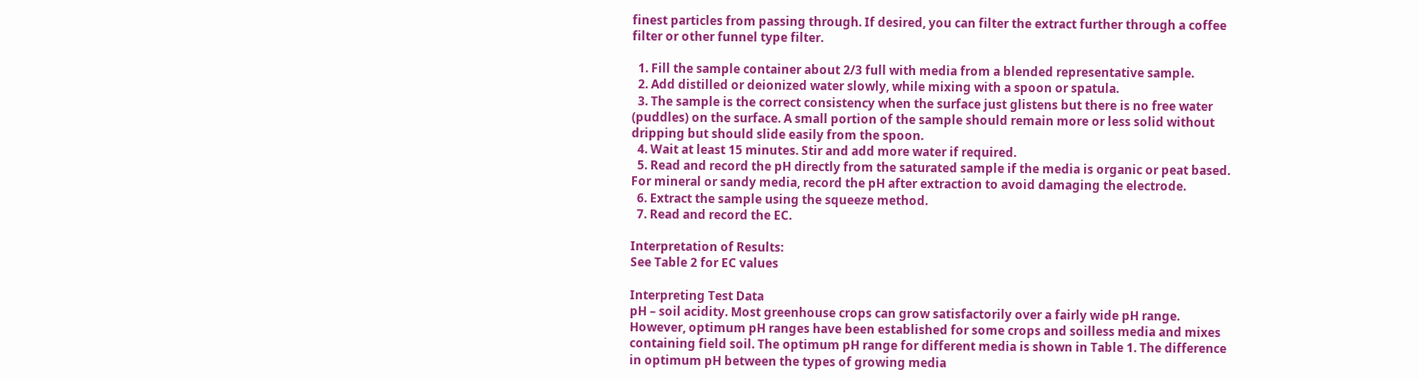finest particles from passing through. If desired, you can filter the extract further through a coffee filter or other funnel type filter.

  1. Fill the sample container about 2/3 full with media from a blended representative sample.
  2. Add distilled or deionized water slowly, while mixing with a spoon or spatula.
  3. The sample is the correct consistency when the surface just glistens but there is no free water (puddles) on the surface. A small portion of the sample should remain more or less solid without dripping but should slide easily from the spoon.
  4. Wait at least 15 minutes. Stir and add more water if required.
  5. Read and record the pH directly from the saturated sample if the media is organic or peat based. For mineral or sandy media, record the pH after extraction to avoid damaging the electrode.
  6. Extract the sample using the squeeze method.
  7. Read and record the EC.

Interpretation of Results:
See Table 2 for EC values

Interpreting Test Data
pH – soil acidity. Most greenhouse crops can grow satisfactorily over a fairly wide pH range. However, optimum pH ranges have been established for some crops and soilless media and mixes containing field soil. The optimum pH range for different media is shown in Table 1. The difference in optimum pH between the types of growing media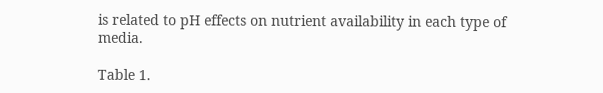is related to pH effects on nutrient availability in each type of media.

Table 1.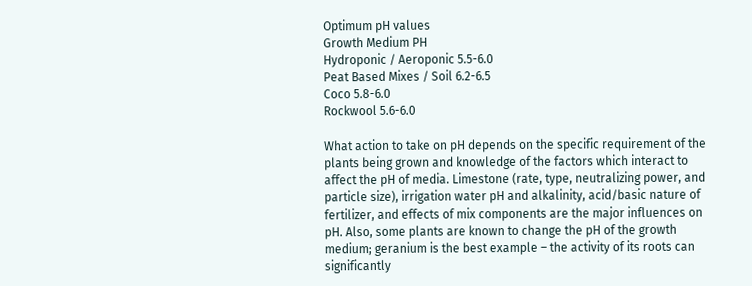Optimum pH values
Growth Medium PH
Hydroponic / Aeroponic 5.5-6.0
Peat Based Mixes / Soil 6.2-6.5
Coco 5.8-6.0
Rockwool 5.6-6.0

What action to take on pH depends on the specific requirement of the plants being grown and knowledge of the factors which interact to affect the pH of media. Limestone (rate, type, neutralizing power, and particle size), irrigation water pH and alkalinity, acid/basic nature of fertilizer, and effects of mix components are the major influences on pH. Also, some plants are known to change the pH of the growth medium; geranium is the best example – the activity of its roots can significantly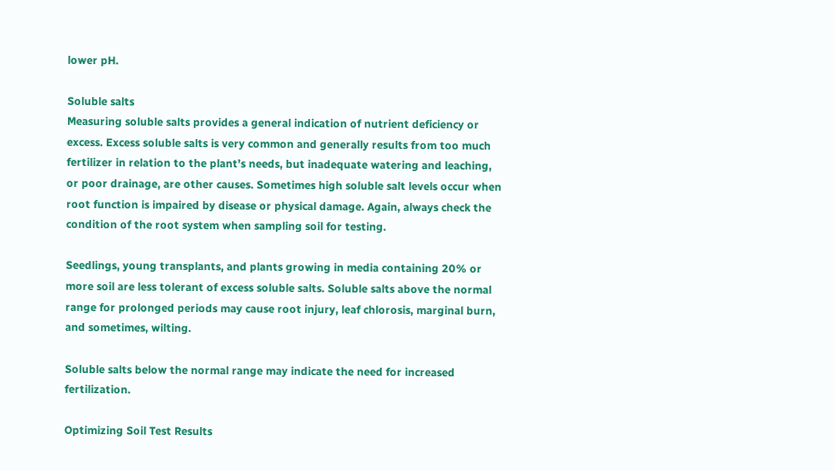lower pH.

Soluble salts
Measuring soluble salts provides a general indication of nutrient deficiency or excess. Excess soluble salts is very common and generally results from too much fertilizer in relation to the plant’s needs, but inadequate watering and leaching, or poor drainage, are other causes. Sometimes high soluble salt levels occur when root function is impaired by disease or physical damage. Again, always check the condition of the root system when sampling soil for testing.

Seedlings, young transplants, and plants growing in media containing 20% or more soil are less tolerant of excess soluble salts. Soluble salts above the normal range for prolonged periods may cause root injury, leaf chlorosis, marginal burn, and sometimes, wilting.

Soluble salts below the normal range may indicate the need for increased fertilization.

Optimizing Soil Test Results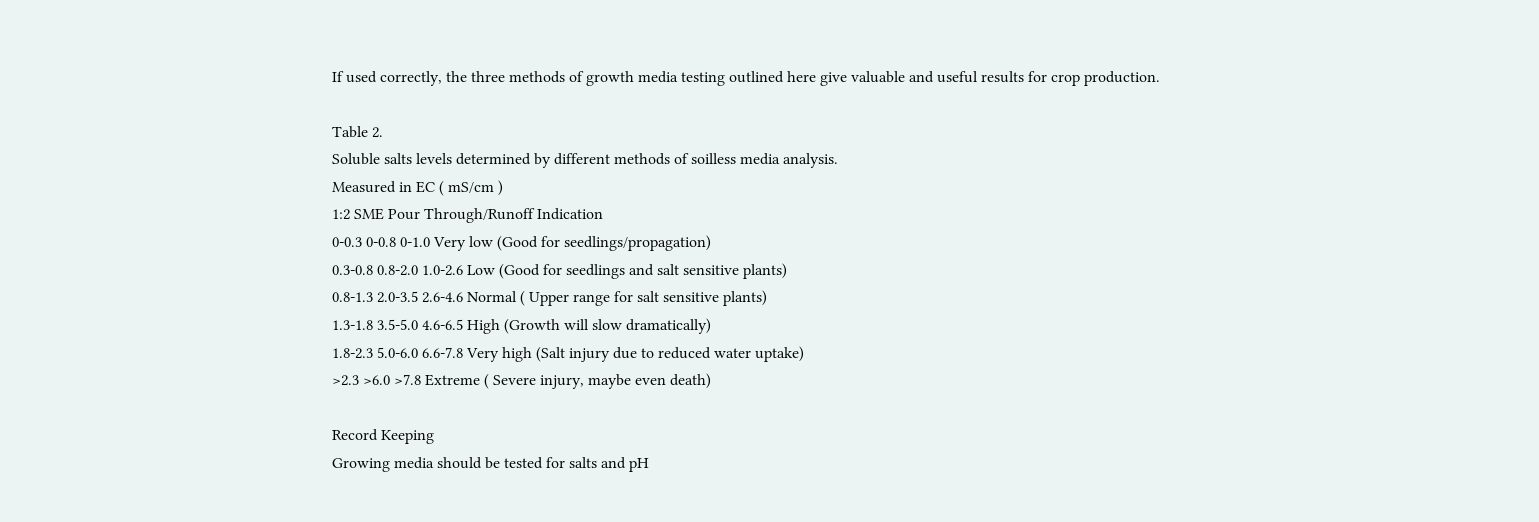If used correctly, the three methods of growth media testing outlined here give valuable and useful results for crop production.

Table 2.
Soluble salts levels determined by different methods of soilless media analysis.
Measured in EC ( mS/cm )
1:2 SME Pour Through/Runoff Indication
0-0.3 0-0.8 0-1.0 Very low (Good for seedlings/propagation)
0.3-0.8 0.8-2.0 1.0-2.6 Low (Good for seedlings and salt sensitive plants)
0.8-1.3 2.0-3.5 2.6-4.6 Normal ( Upper range for salt sensitive plants)
1.3-1.8 3.5-5.0 4.6-6.5 High (Growth will slow dramatically)
1.8-2.3 5.0-6.0 6.6-7.8 Very high (Salt injury due to reduced water uptake)
>2.3 >6.0 >7.8 Extreme ( Severe injury, maybe even death)

Record Keeping
Growing media should be tested for salts and pH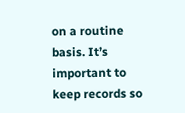on a routine basis. It’s important to keep records so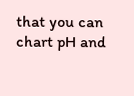that you can chart pH and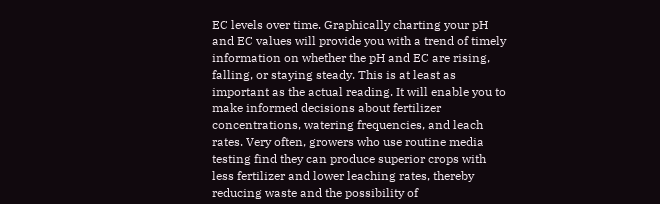EC levels over time. Graphically charting your pH and EC values will provide you with a trend of timely information on whether the pH and EC are rising, falling, or staying steady. This is at least as important as the actual reading. It will enable you to make informed decisions about fertilizer concentrations, watering frequencies, and leach rates. Very often, growers who use routine media testing find they can produce superior crops with less fertilizer and lower leaching rates, thereby reducing waste and the possibility of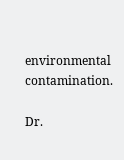environmental contamination.

Dr.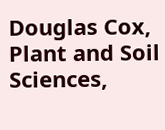Douglas Cox, Plant and Soil Sciences,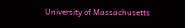University of Massachusetts